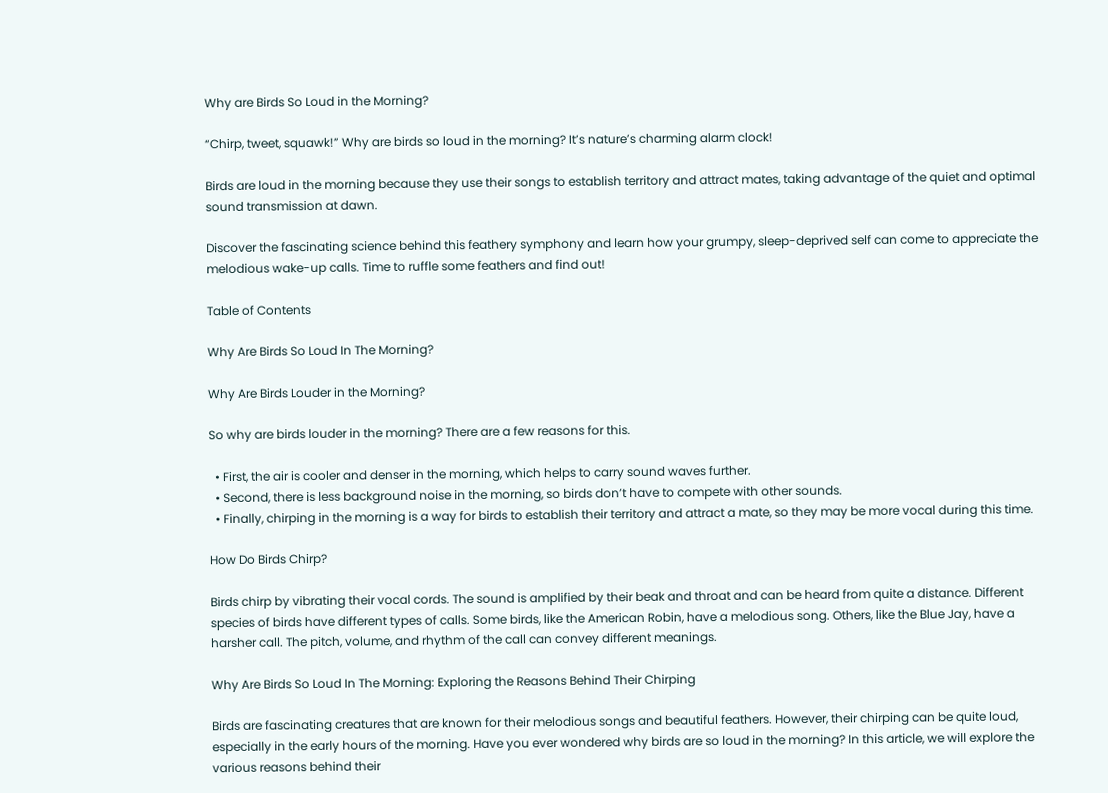Why are Birds So Loud in the Morning?

“Chirp, tweet, squawk!” Why are birds so loud in the morning? It’s nature’s charming alarm clock!

Birds are loud in the morning because they use their songs to establish territory and attract mates, taking advantage of the quiet and optimal sound transmission at dawn.

Discover the fascinating science behind this feathery symphony and learn how your grumpy, sleep-deprived self can come to appreciate the melodious wake-up calls. Time to ruffle some feathers and find out!

Table of Contents

Why Are Birds So Loud In The Morning?

Why Are Birds Louder in the Morning?

So why are birds louder in the morning? There are a few reasons for this.

  • First, the air is cooler and denser in the morning, which helps to carry sound waves further.
  • Second, there is less background noise in the morning, so birds don’t have to compete with other sounds.
  • Finally, chirping in the morning is a way for birds to establish their territory and attract a mate, so they may be more vocal during this time.

How Do Birds Chirp?

Birds chirp by vibrating their vocal cords. The sound is amplified by their beak and throat and can be heard from quite a distance. Different species of birds have different types of calls. Some birds, like the American Robin, have a melodious song. Others, like the Blue Jay, have a harsher call. The pitch, volume, and rhythm of the call can convey different meanings.

Why Are Birds So Loud In The Morning: Exploring the Reasons Behind Their Chirping

Birds are fascinating creatures that are known for their melodious songs and beautiful feathers. However, their chirping can be quite loud, especially in the early hours of the morning. Have you ever wondered why birds are so loud in the morning? In this article, we will explore the various reasons behind their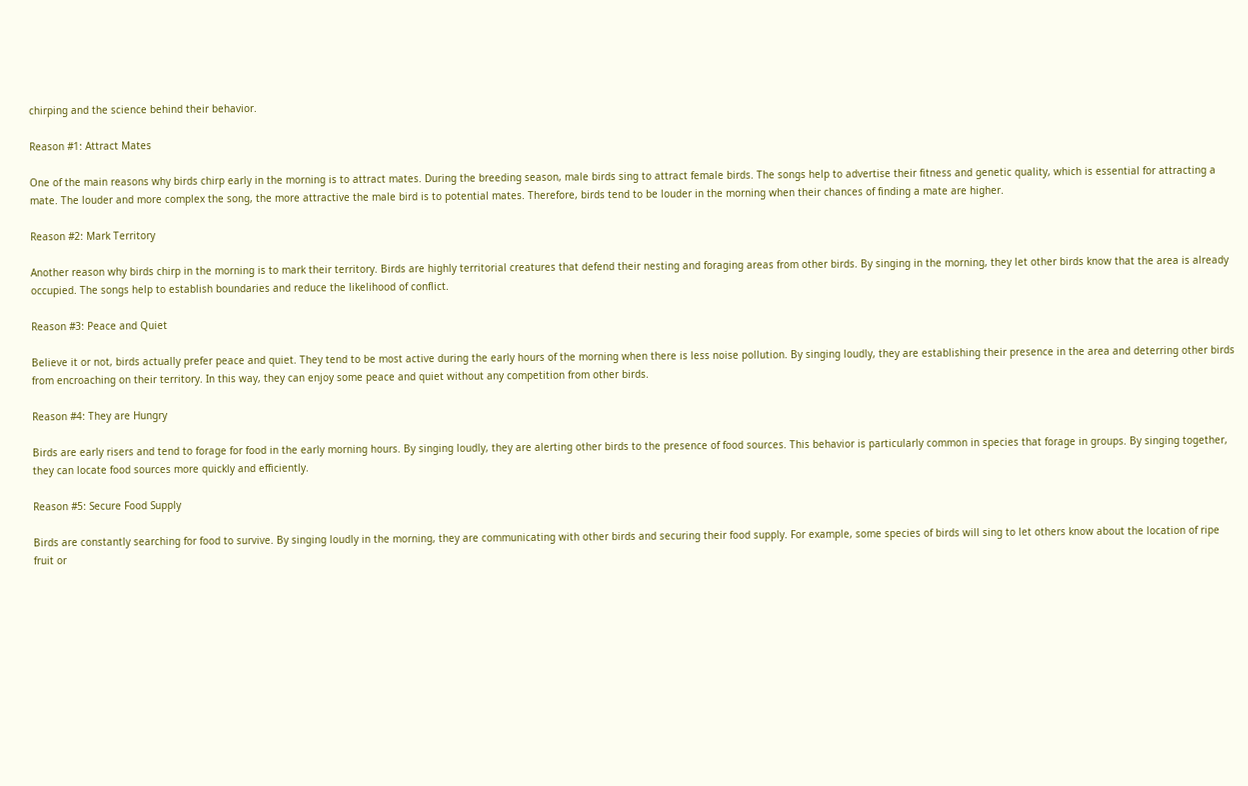chirping and the science behind their behavior.

Reason #1: Attract Mates

One of the main reasons why birds chirp early in the morning is to attract mates. During the breeding season, male birds sing to attract female birds. The songs help to advertise their fitness and genetic quality, which is essential for attracting a mate. The louder and more complex the song, the more attractive the male bird is to potential mates. Therefore, birds tend to be louder in the morning when their chances of finding a mate are higher.

Reason #2: Mark Territory

Another reason why birds chirp in the morning is to mark their territory. Birds are highly territorial creatures that defend their nesting and foraging areas from other birds. By singing in the morning, they let other birds know that the area is already occupied. The songs help to establish boundaries and reduce the likelihood of conflict.

Reason #3: Peace and Quiet

Believe it or not, birds actually prefer peace and quiet. They tend to be most active during the early hours of the morning when there is less noise pollution. By singing loudly, they are establishing their presence in the area and deterring other birds from encroaching on their territory. In this way, they can enjoy some peace and quiet without any competition from other birds.

Reason #4: They are Hungry

Birds are early risers and tend to forage for food in the early morning hours. By singing loudly, they are alerting other birds to the presence of food sources. This behavior is particularly common in species that forage in groups. By singing together, they can locate food sources more quickly and efficiently.

Reason #5: Secure Food Supply

Birds are constantly searching for food to survive. By singing loudly in the morning, they are communicating with other birds and securing their food supply. For example, some species of birds will sing to let others know about the location of ripe fruit or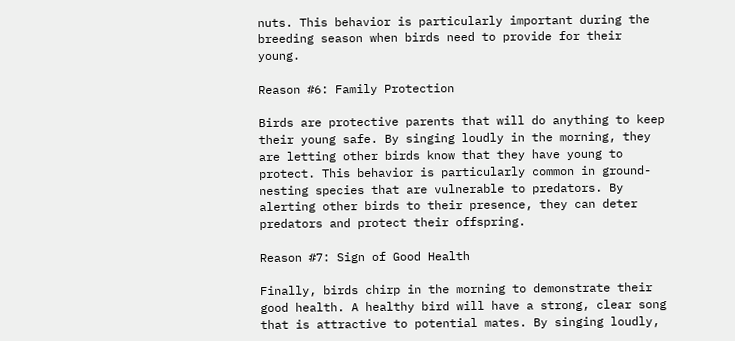nuts. This behavior is particularly important during the breeding season when birds need to provide for their young.

Reason #6: Family Protection

Birds are protective parents that will do anything to keep their young safe. By singing loudly in the morning, they are letting other birds know that they have young to protect. This behavior is particularly common in ground-nesting species that are vulnerable to predators. By alerting other birds to their presence, they can deter predators and protect their offspring.

Reason #7: Sign of Good Health

Finally, birds chirp in the morning to demonstrate their good health. A healthy bird will have a strong, clear song that is attractive to potential mates. By singing loudly,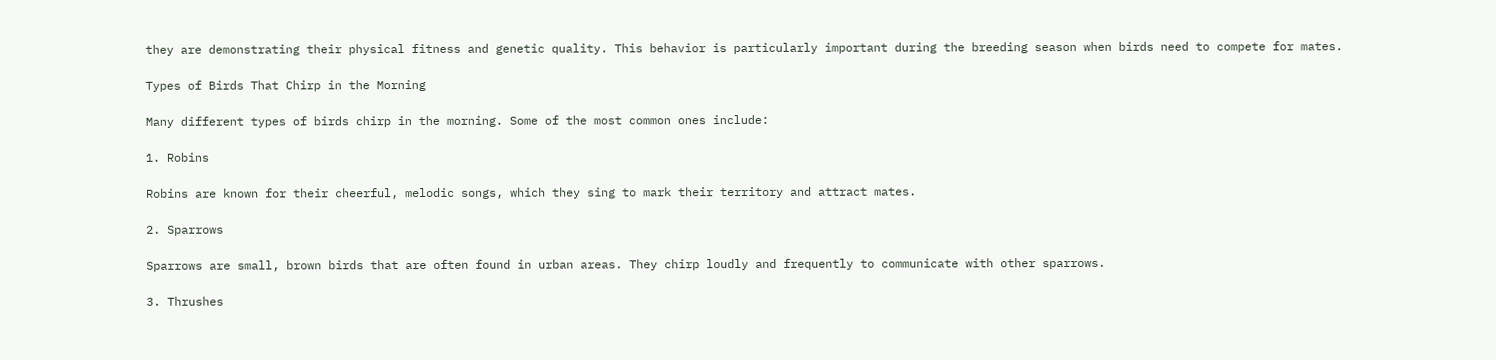they are demonstrating their physical fitness and genetic quality. This behavior is particularly important during the breeding season when birds need to compete for mates.

Types of Birds That Chirp in the Morning

Many different types of birds chirp in the morning. Some of the most common ones include:

1. Robins

Robins are known for their cheerful, melodic songs, which they sing to mark their territory and attract mates.

2. Sparrows

Sparrows are small, brown birds that are often found in urban areas. They chirp loudly and frequently to communicate with other sparrows.

3. Thrushes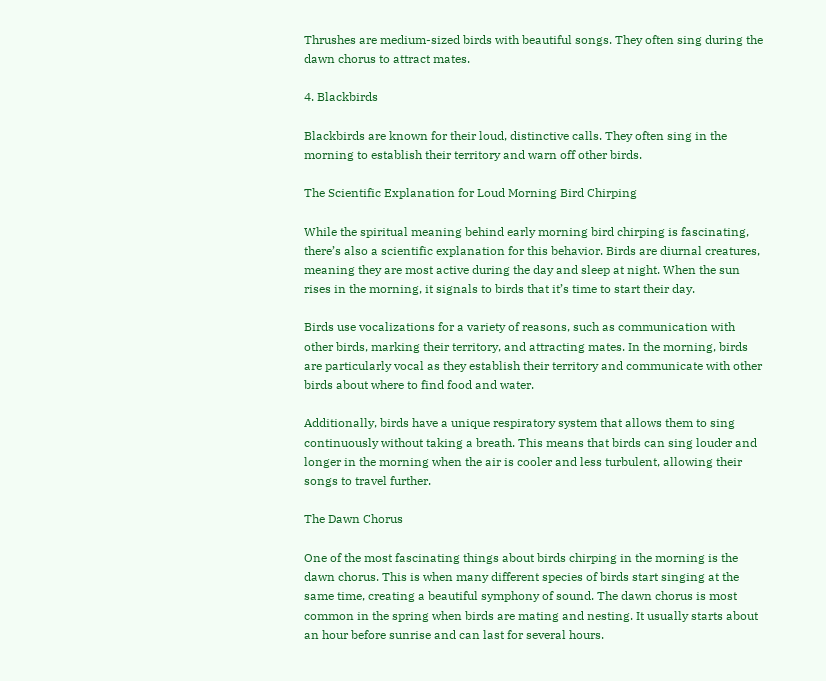Thrushes are medium-sized birds with beautiful songs. They often sing during the dawn chorus to attract mates.

4. Blackbirds

Blackbirds are known for their loud, distinctive calls. They often sing in the morning to establish their territory and warn off other birds.

The Scientific Explanation for Loud Morning Bird Chirping

While the spiritual meaning behind early morning bird chirping is fascinating, there’s also a scientific explanation for this behavior. Birds are diurnal creatures, meaning they are most active during the day and sleep at night. When the sun rises in the morning, it signals to birds that it’s time to start their day.

Birds use vocalizations for a variety of reasons, such as communication with other birds, marking their territory, and attracting mates. In the morning, birds are particularly vocal as they establish their territory and communicate with other birds about where to find food and water.

Additionally, birds have a unique respiratory system that allows them to sing continuously without taking a breath. This means that birds can sing louder and longer in the morning when the air is cooler and less turbulent, allowing their songs to travel further.

The Dawn Chorus

One of the most fascinating things about birds chirping in the morning is the dawn chorus. This is when many different species of birds start singing at the same time, creating a beautiful symphony of sound. The dawn chorus is most common in the spring when birds are mating and nesting. It usually starts about an hour before sunrise and can last for several hours.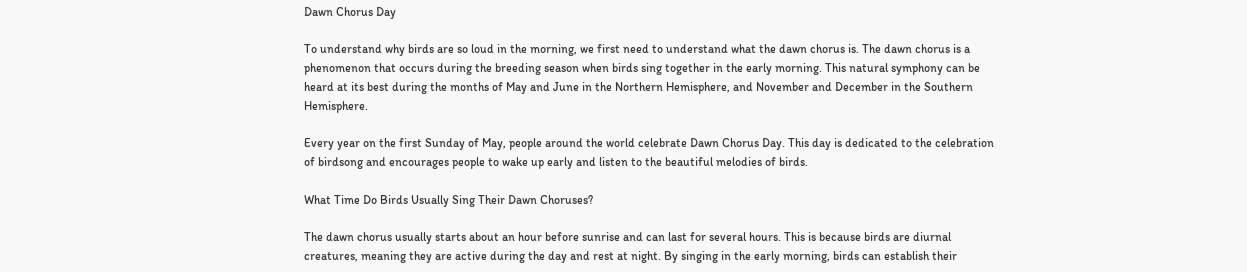Dawn Chorus Day

To understand why birds are so loud in the morning, we first need to understand what the dawn chorus is. The dawn chorus is a phenomenon that occurs during the breeding season when birds sing together in the early morning. This natural symphony can be heard at its best during the months of May and June in the Northern Hemisphere, and November and December in the Southern Hemisphere.

Every year on the first Sunday of May, people around the world celebrate Dawn Chorus Day. This day is dedicated to the celebration of birdsong and encourages people to wake up early and listen to the beautiful melodies of birds.

What Time Do Birds Usually Sing Their Dawn Choruses?

The dawn chorus usually starts about an hour before sunrise and can last for several hours. This is because birds are diurnal creatures, meaning they are active during the day and rest at night. By singing in the early morning, birds can establish their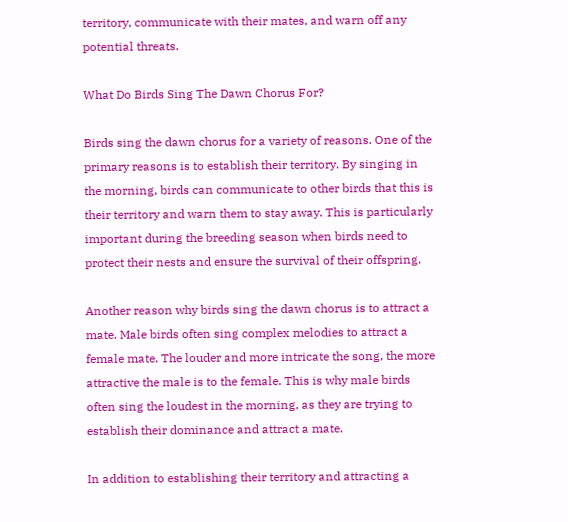territory, communicate with their mates, and warn off any potential threats.

What Do Birds Sing The Dawn Chorus For?

Birds sing the dawn chorus for a variety of reasons. One of the primary reasons is to establish their territory. By singing in the morning, birds can communicate to other birds that this is their territory and warn them to stay away. This is particularly important during the breeding season when birds need to protect their nests and ensure the survival of their offspring.

Another reason why birds sing the dawn chorus is to attract a mate. Male birds often sing complex melodies to attract a female mate. The louder and more intricate the song, the more attractive the male is to the female. This is why male birds often sing the loudest in the morning, as they are trying to establish their dominance and attract a mate.

In addition to establishing their territory and attracting a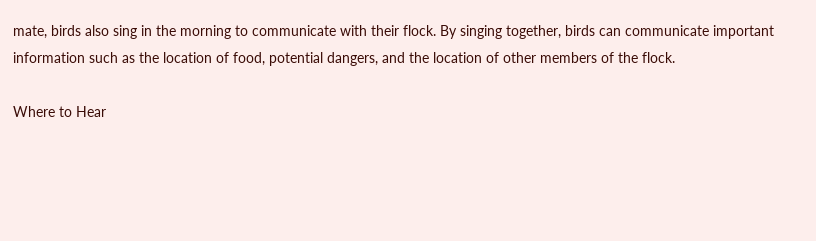mate, birds also sing in the morning to communicate with their flock. By singing together, birds can communicate important information such as the location of food, potential dangers, and the location of other members of the flock.

Where to Hear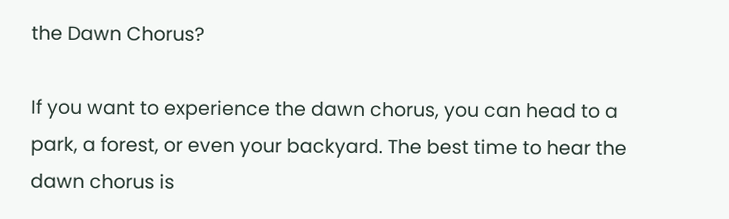the Dawn Chorus?

If you want to experience the dawn chorus, you can head to a park, a forest, or even your backyard. The best time to hear the dawn chorus is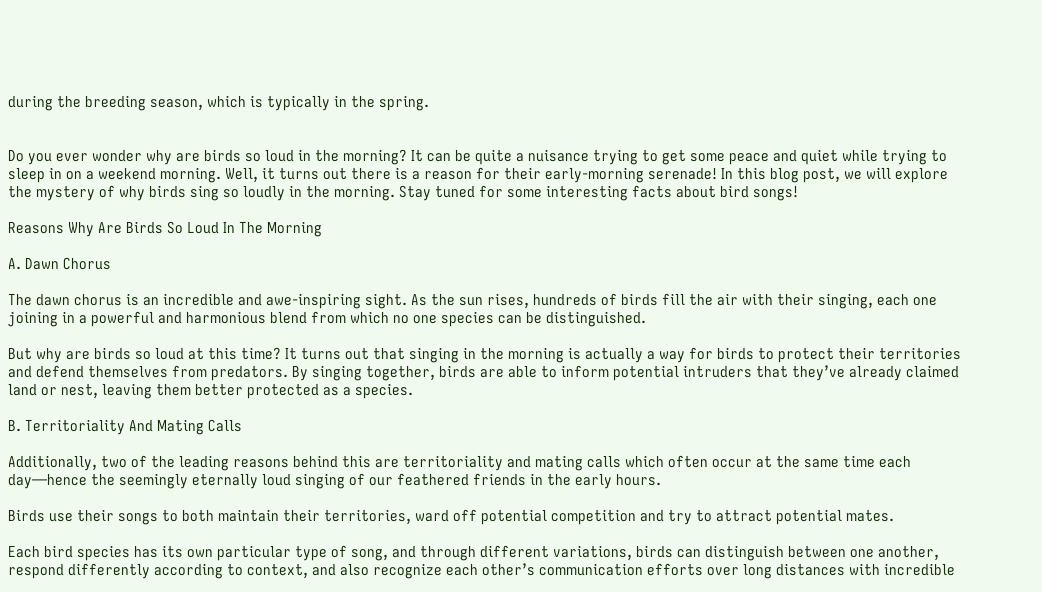during the breeding season, which is typically in the spring.


Do you ever wonder why are birds so loud in the morning? It can be quite a nuisance trying to get some peace and quiet while trying to sleep in on a weekend morning. Well, it turns out there is a reason for their early-morning serenade! In this blog post, we will explore the mystery of why birds sing so loudly in the morning. Stay tuned for some interesting facts about bird songs!

Reasons Why Are Birds So Loud In The Morning

A. Dawn Chorus

The dawn chorus is an incredible and awe-inspiring sight. As the sun rises, hundreds of birds fill the air with their singing, each one joining in a powerful and harmonious blend from which no one species can be distinguished.

But why are birds so loud at this time? It turns out that singing in the morning is actually a way for birds to protect their territories and defend themselves from predators. By singing together, birds are able to inform potential intruders that they’ve already claimed land or nest, leaving them better protected as a species.

B. Territoriality And Mating Calls

Additionally, two of the leading reasons behind this are territoriality and mating calls which often occur at the same time each day—hence the seemingly eternally loud singing of our feathered friends in the early hours.

Birds use their songs to both maintain their territories, ward off potential competition and try to attract potential mates.

Each bird species has its own particular type of song, and through different variations, birds can distinguish between one another, respond differently according to context, and also recognize each other’s communication efforts over long distances with incredible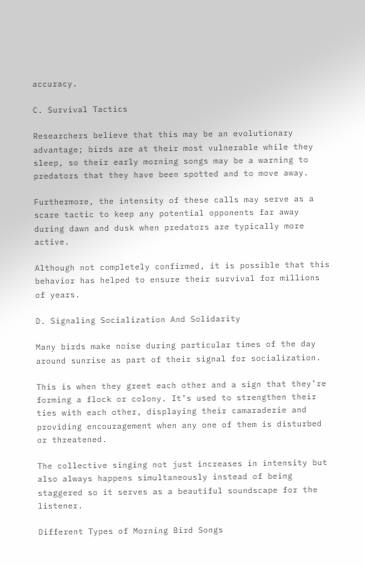accuracy.

C. Survival Tactics

Researchers believe that this may be an evolutionary advantage; birds are at their most vulnerable while they sleep, so their early morning songs may be a warning to predators that they have been spotted and to move away.

Furthermore, the intensity of these calls may serve as a scare tactic to keep any potential opponents far away during dawn and dusk when predators are typically more active.

Although not completely confirmed, it is possible that this behavior has helped to ensure their survival for millions of years.

D. Signaling Socialization And Solidarity

Many birds make noise during particular times of the day around sunrise as part of their signal for socialization.

This is when they greet each other and a sign that they’re forming a flock or colony. It’s used to strengthen their ties with each other, displaying their camaraderie and providing encouragement when any one of them is disturbed or threatened.

The collective singing not just increases in intensity but also always happens simultaneously instead of being staggered so it serves as a beautiful soundscape for the listener.

Different Types of Morning Bird Songs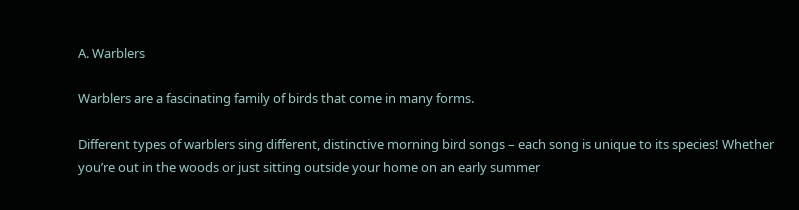A. Warblers

Warblers are a fascinating family of birds that come in many forms.

Different types of warblers sing different, distinctive morning bird songs – each song is unique to its species! Whether you’re out in the woods or just sitting outside your home on an early summer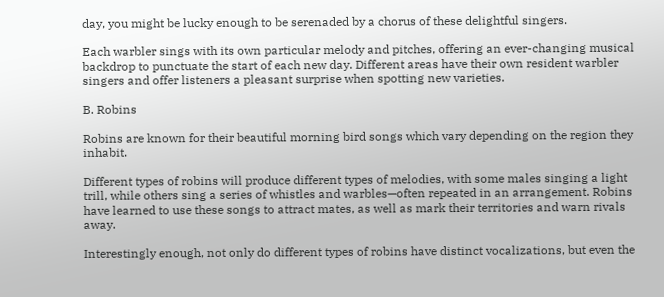day, you might be lucky enough to be serenaded by a chorus of these delightful singers.

Each warbler sings with its own particular melody and pitches, offering an ever-changing musical backdrop to punctuate the start of each new day. Different areas have their own resident warbler singers and offer listeners a pleasant surprise when spotting new varieties.

B. Robins

Robins are known for their beautiful morning bird songs which vary depending on the region they inhabit.

Different types of robins will produce different types of melodies, with some males singing a light trill, while others sing a series of whistles and warbles—often repeated in an arrangement. Robins have learned to use these songs to attract mates, as well as mark their territories and warn rivals away.

Interestingly enough, not only do different types of robins have distinct vocalizations, but even the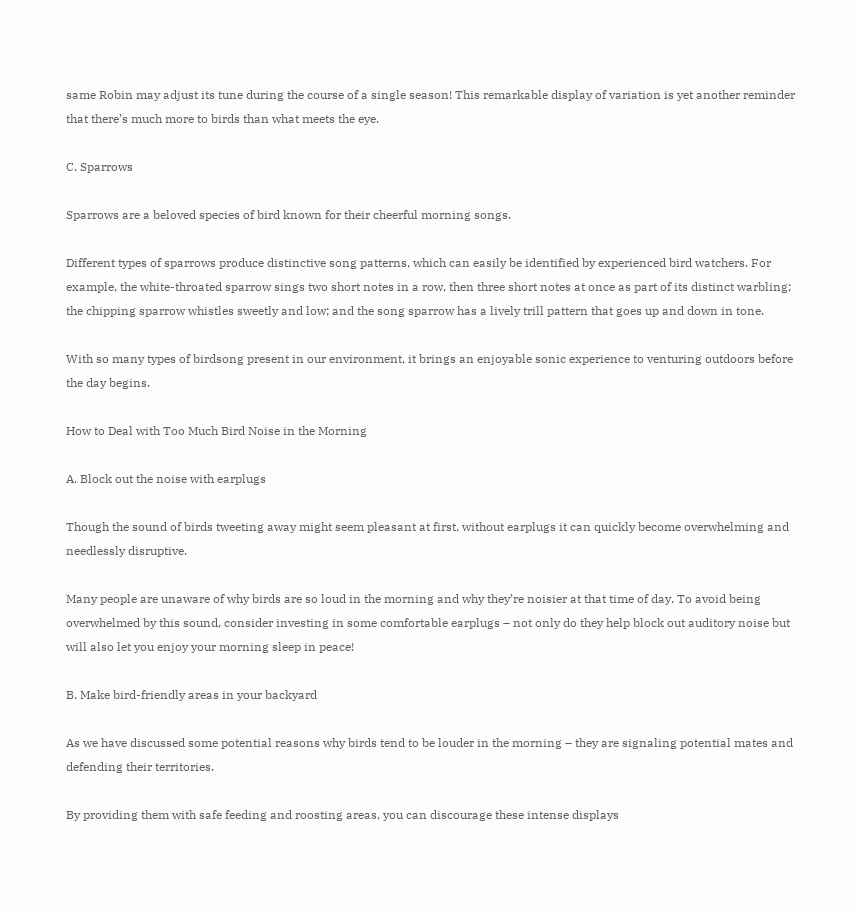same Robin may adjust its tune during the course of a single season! This remarkable display of variation is yet another reminder that there’s much more to birds than what meets the eye.

C. Sparrows

Sparrows are a beloved species of bird known for their cheerful morning songs.

Different types of sparrows produce distinctive song patterns, which can easily be identified by experienced bird watchers. For example, the white-throated sparrow sings two short notes in a row, then three short notes at once as part of its distinct warbling; the chipping sparrow whistles sweetly and low; and the song sparrow has a lively trill pattern that goes up and down in tone.

With so many types of birdsong present in our environment, it brings an enjoyable sonic experience to venturing outdoors before the day begins.

How to Deal with Too Much Bird Noise in the Morning

A. Block out the noise with earplugs

Though the sound of birds tweeting away might seem pleasant at first, without earplugs it can quickly become overwhelming and needlessly disruptive.

Many people are unaware of why birds are so loud in the morning and why they’re noisier at that time of day. To avoid being overwhelmed by this sound, consider investing in some comfortable earplugs – not only do they help block out auditory noise but will also let you enjoy your morning sleep in peace!

B. Make bird-friendly areas in your backyard

As we have discussed some potential reasons why birds tend to be louder in the morning – they are signaling potential mates and defending their territories.

By providing them with safe feeding and roosting areas, you can discourage these intense displays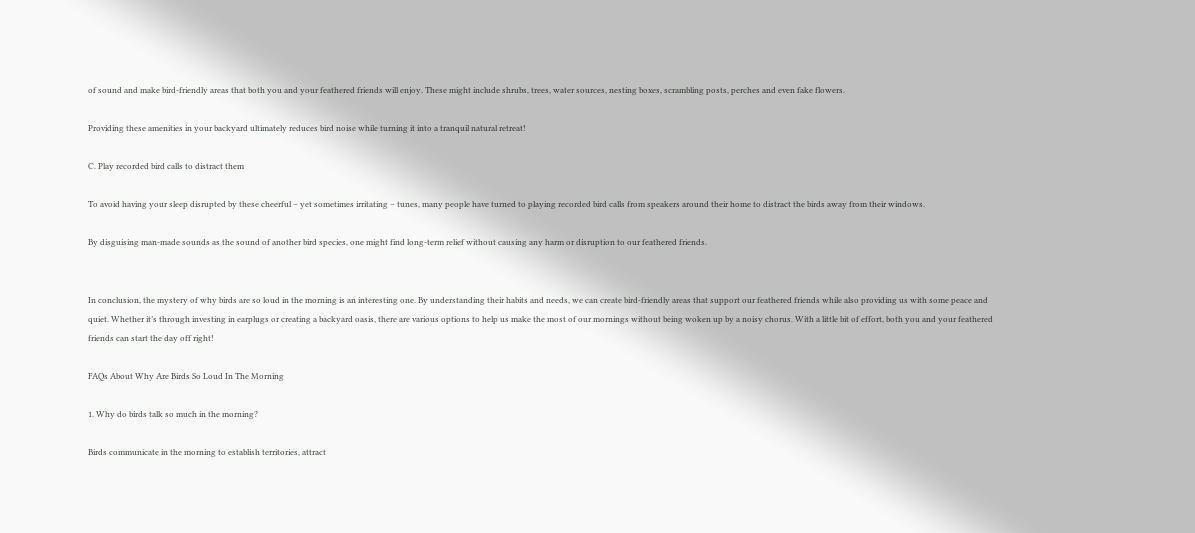of sound and make bird-friendly areas that both you and your feathered friends will enjoy. These might include shrubs, trees, water sources, nesting boxes, scrambling posts, perches and even fake flowers.

Providing these amenities in your backyard ultimately reduces bird noise while turning it into a tranquil natural retreat!

C. Play recorded bird calls to distract them

To avoid having your sleep disrupted by these cheerful – yet sometimes irritating – tunes, many people have turned to playing recorded bird calls from speakers around their home to distract the birds away from their windows.

By disguising man-made sounds as the sound of another bird species, one might find long-term relief without causing any harm or disruption to our feathered friends.


In conclusion, the mystery of why birds are so loud in the morning is an interesting one. By understanding their habits and needs, we can create bird-friendly areas that support our feathered friends while also providing us with some peace and quiet. Whether it’s through investing in earplugs or creating a backyard oasis, there are various options to help us make the most of our mornings without being woken up by a noisy chorus. With a little bit of effort, both you and your feathered friends can start the day off right!

FAQs About Why Are Birds So Loud In The Morning

1. Why do birds talk so much in the morning?

Birds communicate in the morning to establish territories, attract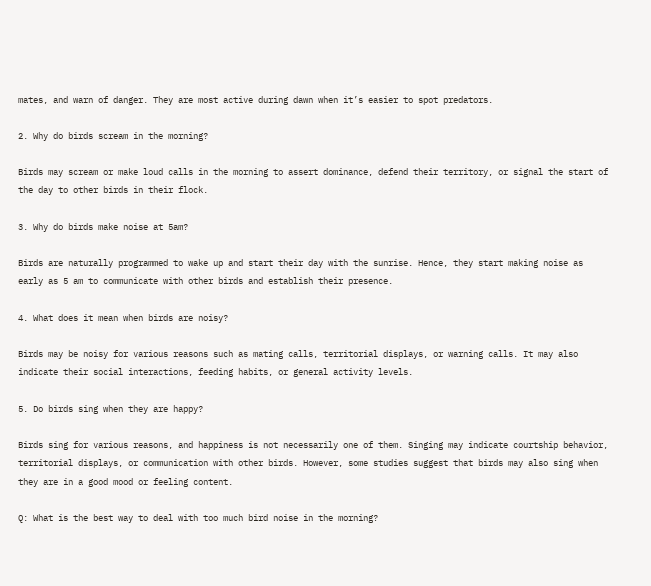mates, and warn of danger. They are most active during dawn when it’s easier to spot predators.

2. Why do birds scream in the morning?

Birds may scream or make loud calls in the morning to assert dominance, defend their territory, or signal the start of the day to other birds in their flock.

3. Why do birds make noise at 5am?

Birds are naturally programmed to wake up and start their day with the sunrise. Hence, they start making noise as early as 5 am to communicate with other birds and establish their presence.

4. What does it mean when birds are noisy?

Birds may be noisy for various reasons such as mating calls, territorial displays, or warning calls. It may also indicate their social interactions, feeding habits, or general activity levels.

5. Do birds sing when they are happy?

Birds sing for various reasons, and happiness is not necessarily one of them. Singing may indicate courtship behavior, territorial displays, or communication with other birds. However, some studies suggest that birds may also sing when they are in a good mood or feeling content.

Q: What is the best way to deal with too much bird noise in the morning?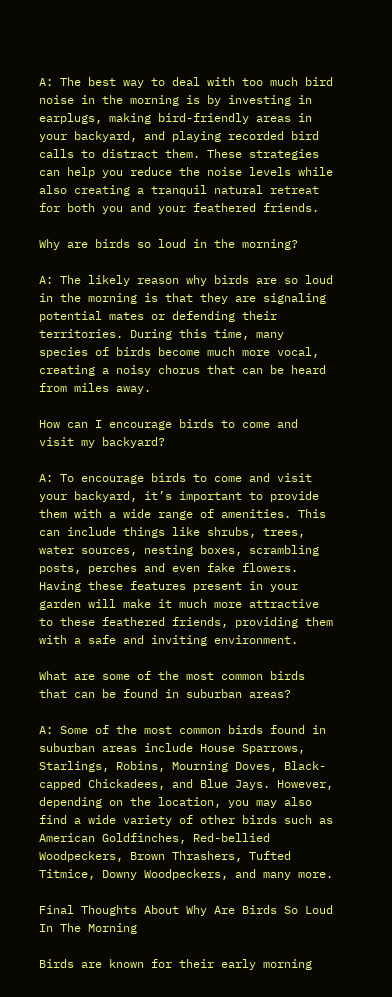A: The best way to deal with too much bird noise in the morning is by investing in earplugs, making bird-friendly areas in your backyard, and playing recorded bird calls to distract them. These strategies can help you reduce the noise levels while also creating a tranquil natural retreat for both you and your feathered friends.

Why are birds so loud in the morning?

A: The likely reason why birds are so loud in the morning is that they are signaling potential mates or defending their territories. During this time, many species of birds become much more vocal, creating a noisy chorus that can be heard from miles away.

How can I encourage birds to come and visit my backyard?

A: To encourage birds to come and visit your backyard, it’s important to provide them with a wide range of amenities. This can include things like shrubs, trees, water sources, nesting boxes, scrambling posts, perches and even fake flowers. Having these features present in your garden will make it much more attractive to these feathered friends, providing them with a safe and inviting environment.

What are some of the most common birds that can be found in suburban areas?

A: Some of the most common birds found in suburban areas include House Sparrows, Starlings, Robins, Mourning Doves, Black-capped Chickadees, and Blue Jays. However, depending on the location, you may also find a wide variety of other birds such as American Goldfinches, Red-bellied Woodpeckers, Brown Thrashers, Tufted Titmice, Downy Woodpeckers, and many more.

Final Thoughts About Why Are Birds So Loud In The Morning

Birds are known for their early morning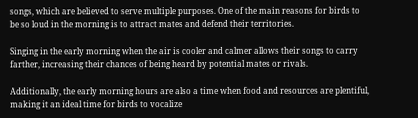songs, which are believed to serve multiple purposes. One of the main reasons for birds to be so loud in the morning is to attract mates and defend their territories.

Singing in the early morning when the air is cooler and calmer allows their songs to carry farther, increasing their chances of being heard by potential mates or rivals.

Additionally, the early morning hours are also a time when food and resources are plentiful, making it an ideal time for birds to vocalize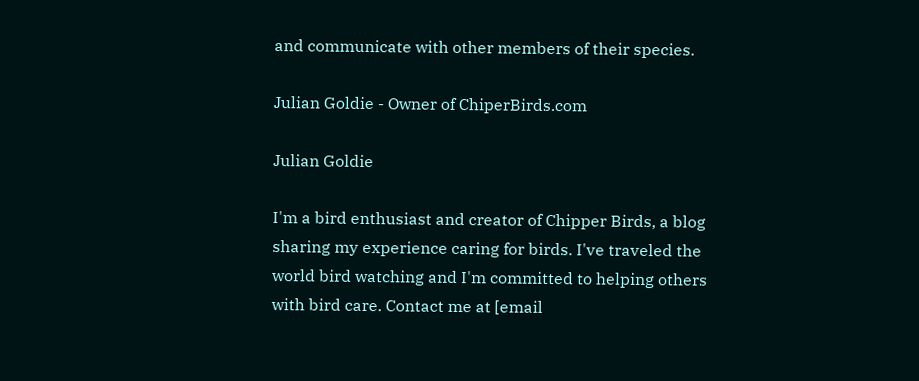and communicate with other members of their species.

Julian Goldie - Owner of ChiperBirds.com

Julian Goldie

I'm a bird enthusiast and creator of Chipper Birds, a blog sharing my experience caring for birds. I've traveled the world bird watching and I'm committed to helping others with bird care. Contact me at [email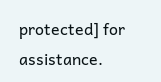protected] for assistance.